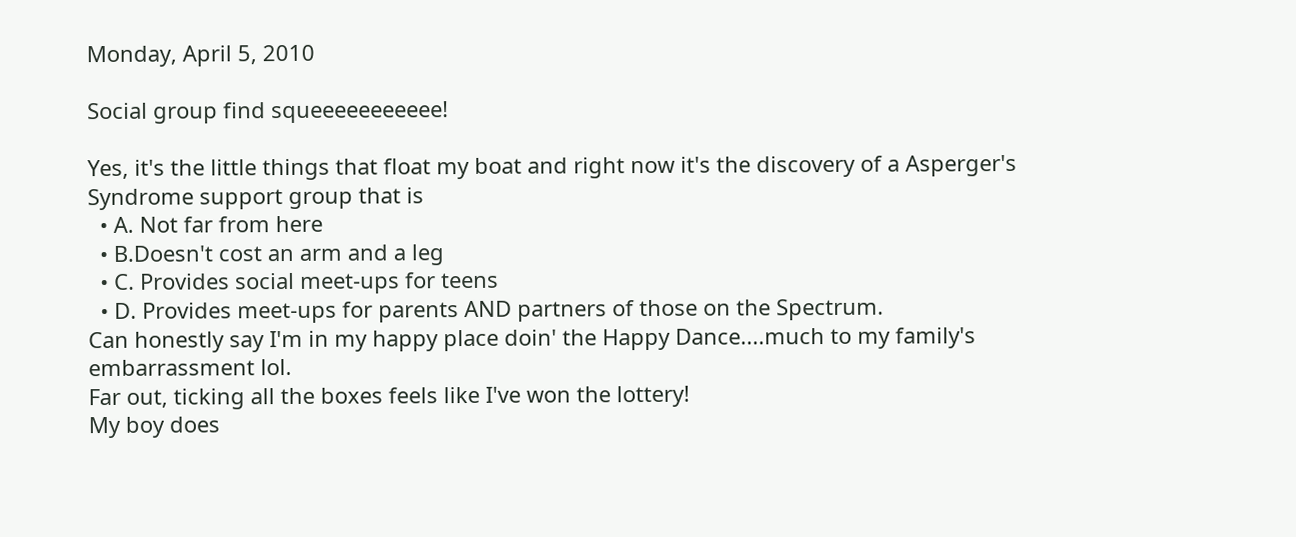Monday, April 5, 2010

Social group find squeeeeeeeeeee!

Yes, it's the little things that float my boat and right now it's the discovery of a Asperger's Syndrome support group that is
  • A. Not far from here
  • B.Doesn't cost an arm and a leg
  • C. Provides social meet-ups for teens
  • D. Provides meet-ups for parents AND partners of those on the Spectrum.
Can honestly say I'm in my happy place doin' the Happy Dance....much to my family's embarrassment lol.
Far out, ticking all the boxes feels like I've won the lottery!
My boy does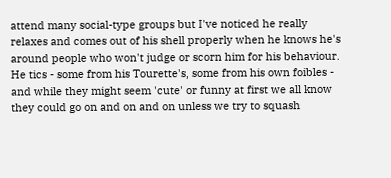attend many social-type groups but I've noticed he really relaxes and comes out of his shell properly when he knows he's around people who won't judge or scorn him for his behaviour.
He tics - some from his Tourette's, some from his own foibles - and while they might seem 'cute' or funny at first we all know they could go on and on and on unless we try to squash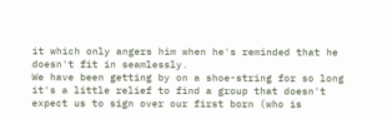it which only angers him when he's reminded that he doesn't fit in seamlessly.
We have been getting by on a shoe-string for so long it's a little relief to find a group that doesn't expect us to sign over our first born (who is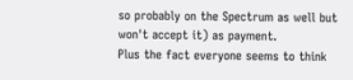so probably on the Spectrum as well but won't accept it) as payment.
Plus the fact everyone seems to think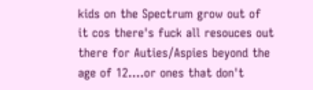kids on the Spectrum grow out of it cos there's fuck all resouces out there for Auties/Aspies beyond the age of 12....or ones that don't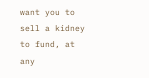want you to sell a kidney to fund, at any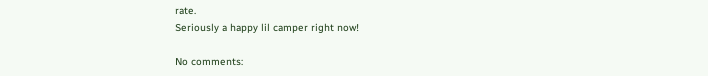rate.
Seriously a happy lil camper right now!

No comments: